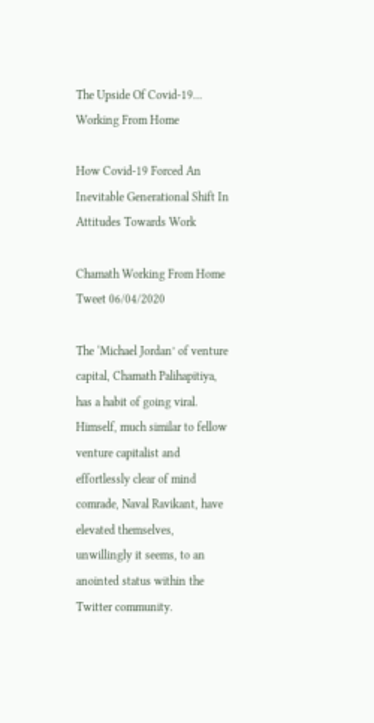The Upside Of Covid-19… Working From Home

How Covid-19 Forced An Inevitable Generational Shift In Attitudes Towards Work

Chamath Working From Home Tweet 06/04/2020

The ‘Michael Jordan’ of venture capital, Chamath Palihapitiya, has a habit of going viral. Himself, much similar to fellow venture capitalist and effortlessly clear of mind comrade, Naval Ravikant, have elevated themselves, unwillingly it seems, to an anointed status within the Twitter community.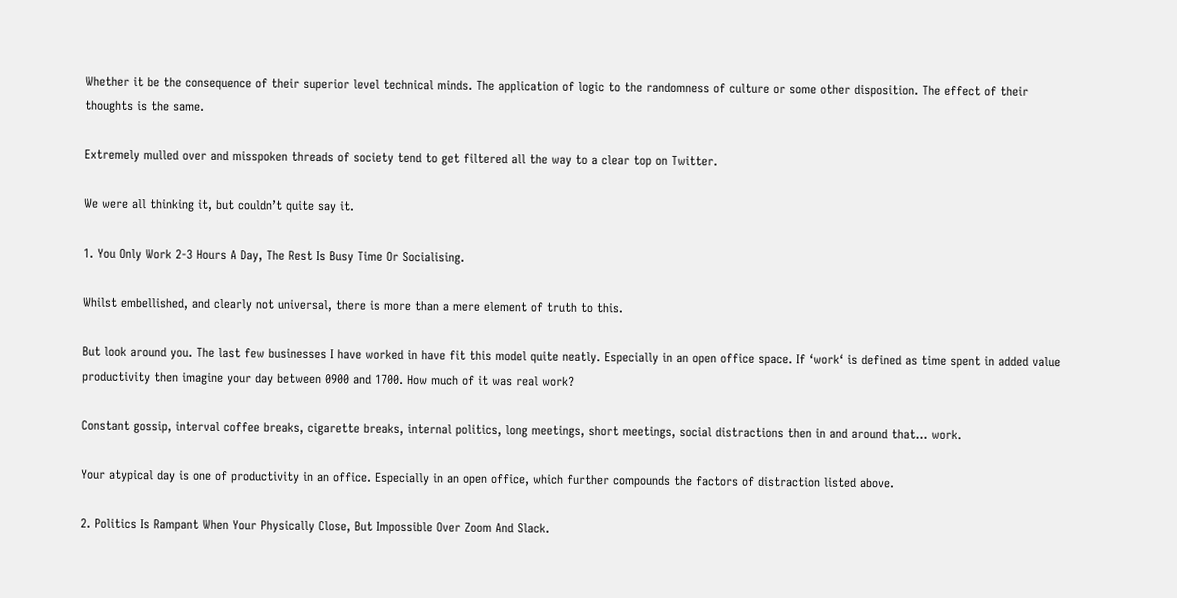Whether it be the consequence of their superior level technical minds. The application of logic to the randomness of culture or some other disposition. The effect of their thoughts is the same.

Extremely mulled over and misspoken threads of society tend to get filtered all the way to a clear top on Twitter.

We were all thinking it, but couldn’t quite say it.

1. You Only Work 2-3 Hours A Day, The Rest Is Busy Time Or Socialising.

Whilst embellished, and clearly not universal, there is more than a mere element of truth to this.

But look around you. The last few businesses I have worked in have fit this model quite neatly. Especially in an open office space. If ‘work‘ is defined as time spent in added value productivity then imagine your day between 0900 and 1700. How much of it was real work?

Constant gossip, interval coffee breaks, cigarette breaks, internal politics, long meetings, short meetings, social distractions then in and around that… work.

Your atypical day is one of productivity in an office. Especially in an open office, which further compounds the factors of distraction listed above.

2. Politics Is Rampant When Your Physically Close, But Impossible Over Zoom And Slack.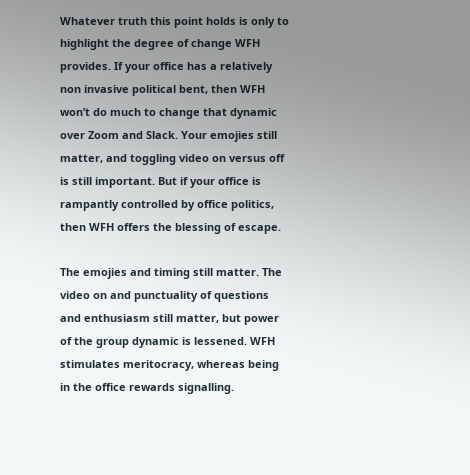Whatever truth this point holds is only to highlight the degree of change WFH provides. If your office has a relatively non invasive political bent, then WFH won’t do much to change that dynamic over Zoom and Slack. Your emojies still matter, and toggling video on versus off is still important. But if your office is rampantly controlled by office politics, then WFH offers the blessing of escape.

The emojies and timing still matter. The video on and punctuality of questions and enthusiasm still matter, but power of the group dynamic is lessened. WFH stimulates meritocracy, whereas being in the office rewards signalling.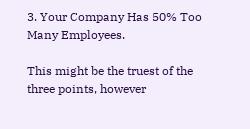3. Your Company Has 50% Too Many Employees.

This might be the truest of the three points, however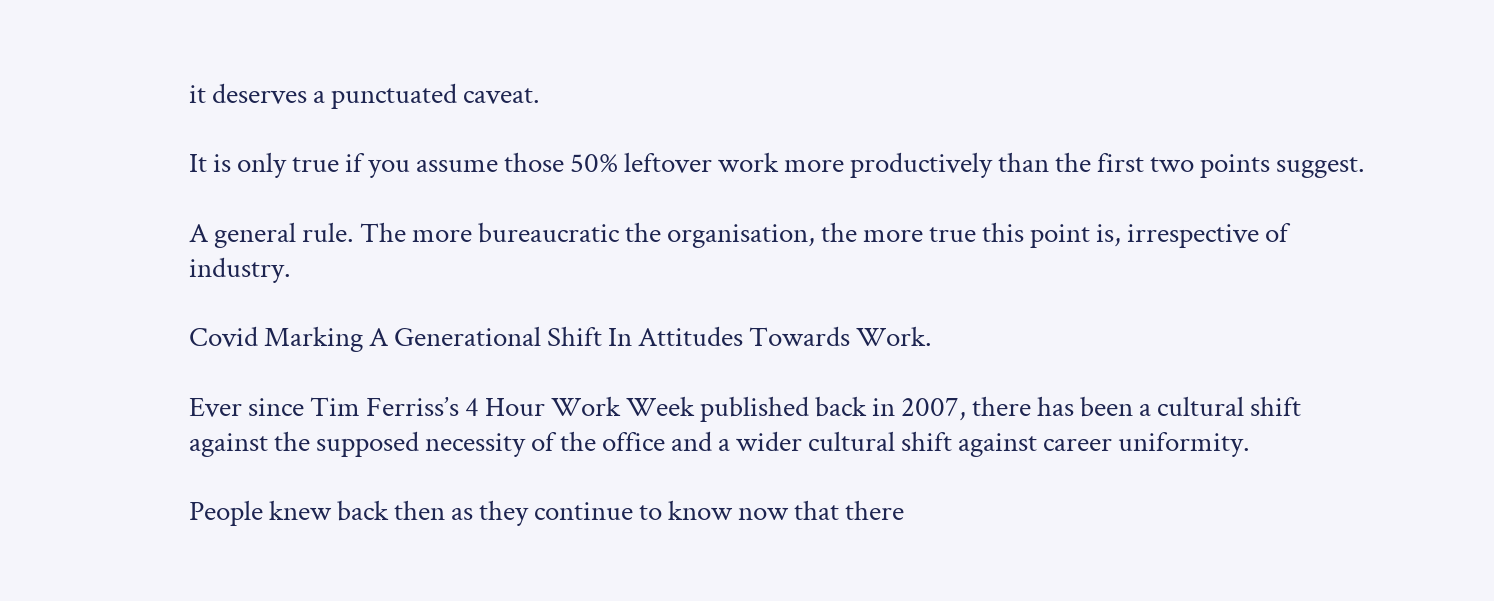it deserves a punctuated caveat.

It is only true if you assume those 50% leftover work more productively than the first two points suggest.

A general rule. The more bureaucratic the organisation, the more true this point is, irrespective of industry.

Covid Marking A Generational Shift In Attitudes Towards Work.

Ever since Tim Ferriss’s 4 Hour Work Week published back in 2007, there has been a cultural shift against the supposed necessity of the office and a wider cultural shift against career uniformity.

People knew back then as they continue to know now that there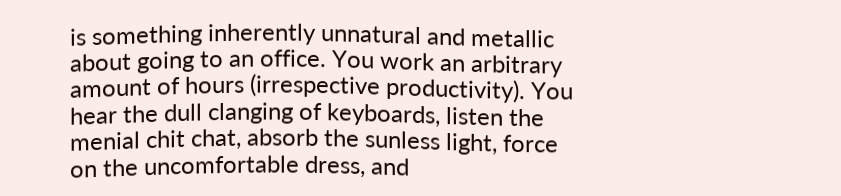is something inherently unnatural and metallic about going to an office. You work an arbitrary amount of hours (irrespective productivity). You hear the dull clanging of keyboards, listen the menial chit chat, absorb the sunless light, force on the uncomfortable dress, and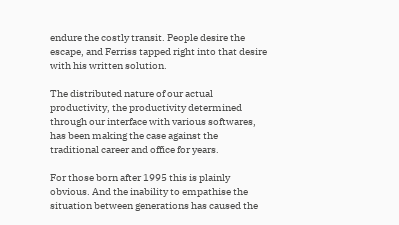endure the costly transit. People desire the escape, and Ferriss tapped right into that desire with his written solution.

The distributed nature of our actual productivity, the productivity determined through our interface with various softwares, has been making the case against the traditional career and office for years.

For those born after 1995 this is plainly obvious. And the inability to empathise the situation between generations has caused the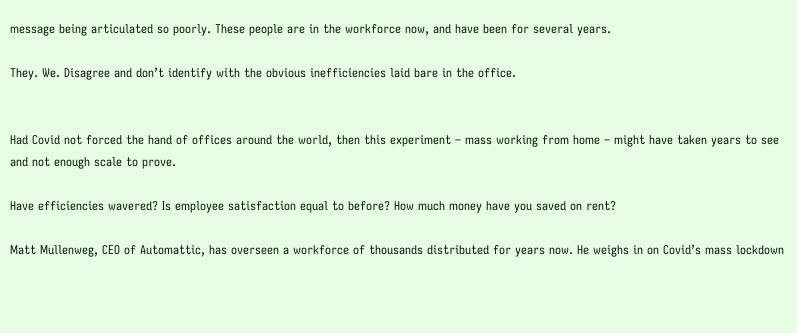message being articulated so poorly. These people are in the workforce now, and have been for several years.

They. We. Disagree and don’t identify with the obvious inefficiencies laid bare in the office.


Had Covid not forced the hand of offices around the world, then this experiment – mass working from home – might have taken years to see and not enough scale to prove.

Have efficiencies wavered? Is employee satisfaction equal to before? How much money have you saved on rent?

Matt Mullenweg, CEO of Automattic, has overseen a workforce of thousands distributed for years now. He weighs in on Covid’s mass lockdown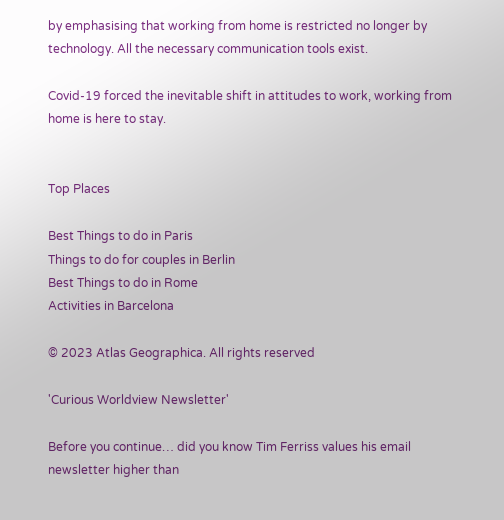by emphasising that working from home is restricted no longer by technology. All the necessary communication tools exist.

Covid-19 forced the inevitable shift in attitudes to work, working from home is here to stay.


Top Places

Best Things to do in Paris
Things to do for couples in Berlin
Best Things to do in Rome
Activities in Barcelona

© 2023 Atlas Geographica. All rights reserved

'Curious Worldview Newsletter'

Before you continue… did you know Tim Ferriss values his email newsletter higher than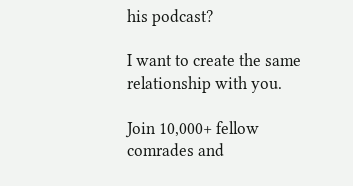his podcast?

I want to create the same relationship with you.

Join 10,000+ fellow comrades and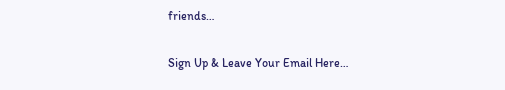friends…

Sign Up & Leave Your Email Here…